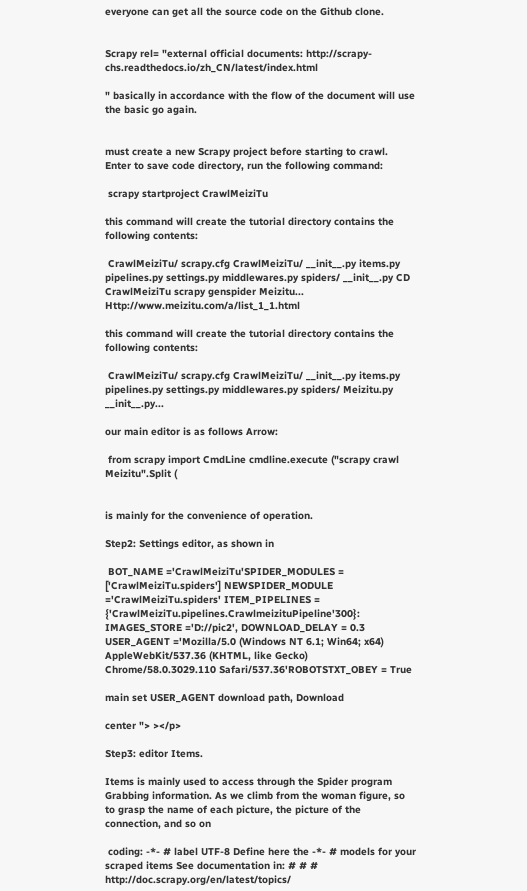everyone can get all the source code on the Github clone.


Scrapy rel= "external official documents: http://scrapy-chs.readthedocs.io/zh_CN/latest/index.html

" basically in accordance with the flow of the document will use the basic go again.


must create a new Scrapy project before starting to crawl. Enter to save code directory, run the following command:

 scrapy startproject CrawlMeiziTu

this command will create the tutorial directory contains the following contents:

 CrawlMeiziTu/ scrapy.cfg CrawlMeiziTu/ __init__.py items.py pipelines.py settings.py middlewares.py spiders/ __init__.py CD CrawlMeiziTu scrapy genspider Meizitu... Http://www.meizitu.com/a/list_1_1.html

this command will create the tutorial directory contains the following contents:

 CrawlMeiziTu/ scrapy.cfg CrawlMeiziTu/ __init__.py items.py pipelines.py settings.py middlewares.py spiders/ Meizitu.py __init__.py...

our main editor is as follows Arrow:

 from scrapy import CmdLine cmdline.execute ("scrapy crawl Meizitu".Split (


is mainly for the convenience of operation.

Step2: Settings editor, as shown in

 BOT_NAME ='CrawlMeiziTu'SPIDER_MODULES = ['CrawlMeiziTu.spiders'] NEWSPIDER_MODULE ='CrawlMeiziTu.spiders' ITEM_PIPELINES = {'CrawlMeiziTu.pipelines.CrawlmeizituPipeline'300}: IMAGES_STORE ='D://pic2', DOWNLOAD_DELAY = 0.3 USER_AGENT ='Mozilla/5.0 (Windows NT 6.1; Win64; x64) AppleWebKit/537.36 (KHTML, like Gecko) Chrome/58.0.3029.110 Safari/537.36'ROBOTSTXT_OBEY = True

main set USER_AGENT download path, Download

center "> ></p>

Step3: editor Items.

Items is mainly used to access through the Spider program Grabbing information. As we climb from the woman figure, so to grasp the name of each picture, the picture of the connection, and so on

 coding: -*- # label UTF-8 Define here the -*- # models for your scraped items See documentation in: # # # http://doc.scrapy.org/en/latest/topics/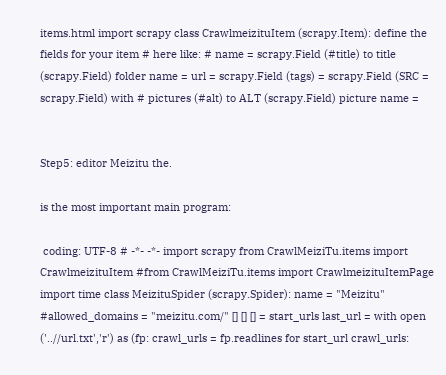items.html import scrapy class CrawlmeizituItem (scrapy.Item): define the fields for your item # here like: # name = scrapy.Field (#title) to title (scrapy.Field) folder name = url = scrapy.Field (tags) = scrapy.Field (SRC = scrapy.Field) with # pictures (#alt) to ALT (scrapy.Field) picture name =


Step5: editor Meizitu the.

is the most important main program:

 coding: UTF-8 # -*- -*- import scrapy from CrawlMeiziTu.items import CrawlmeizituItem #from CrawlMeiziTu.items import CrawlmeizituItemPage import time class MeizituSpider (scrapy.Spider): name = "Meizitu" #allowed_domains = "meizitu.com/" [] [] [] = start_urls last_url = with open ('..//url.txt','r') as (fp: crawl_urls = fp.readlines for start_url crawl_urls: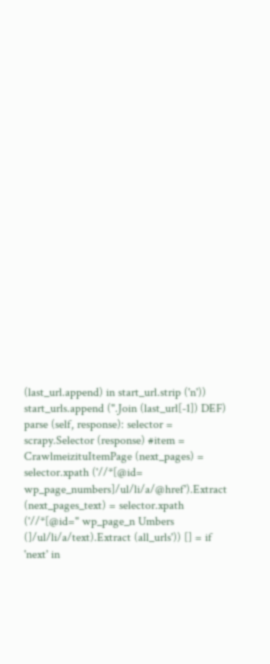(last_url.append) in start_url.strip ('n')) start_urls.append (".Join (last_url[-1]) DEF) parse (self, response): selector = scrapy.Selector (response) #item = CrawlmeizituItemPage (next_pages) = selector.xpath ('//*[@id= wp_page_numbers]/ul/li/a/@href').Extract (next_pages_text) = selector.xpath ('//*[@id=" wp_page_n Umbers (]/ul/li/a/text).Extract (all_urls')) [] = if 'next' in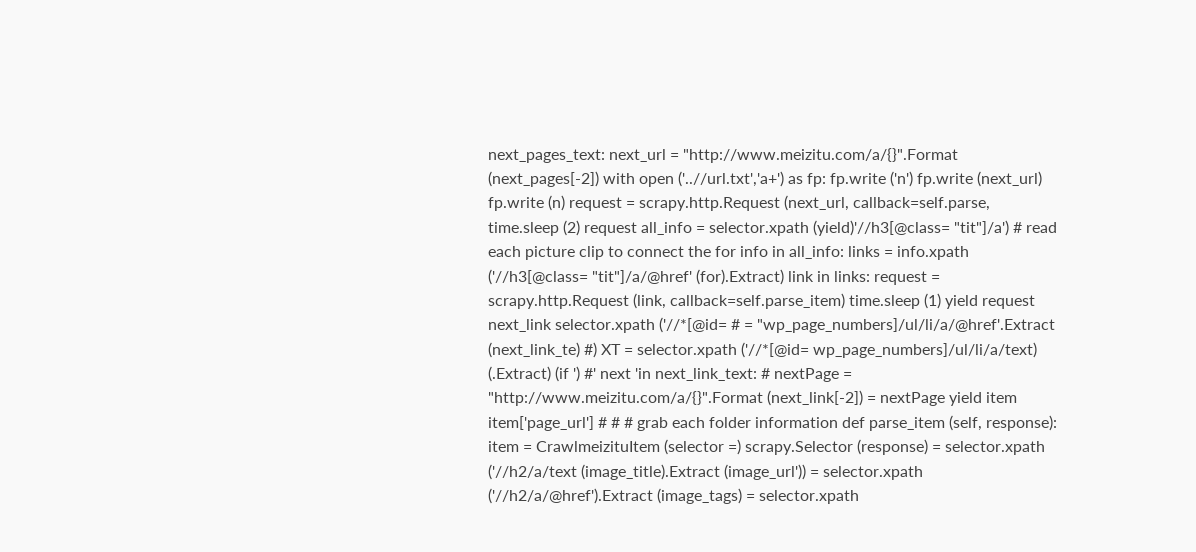next_pages_text: next_url = "http://www.meizitu.com/a/{}".Format (next_pages[-2]) with open ('..//url.txt','a+') as fp: fp.write ('n') fp.write (next_url) fp.write (n) request = scrapy.http.Request (next_url, callback=self.parse, time.sleep (2) request all_info = selector.xpath (yield)'//h3[@class= "tit"]/a') # read each picture clip to connect the for info in all_info: links = info.xpath ('//h3[@class= "tit"]/a/@href' (for).Extract) link in links: request = scrapy.http.Request (link, callback=self.parse_item) time.sleep (1) yield request next_link selector.xpath ('//*[@id= # = "wp_page_numbers]/ul/li/a/@href'.Extract (next_link_te) #) XT = selector.xpath ('//*[@id= wp_page_numbers]/ul/li/a/text) (.Extract) (if ') #' next 'in next_link_text: # nextPage = "http://www.meizitu.com/a/{}".Format (next_link[-2]) = nextPage yield item item['page_url'] # # # grab each folder information def parse_item (self, response): item = CrawlmeizituItem (selector =) scrapy.Selector (response) = selector.xpath ('//h2/a/text (image_title).Extract (image_url')) = selector.xpath ('//h2/a/@href').Extract (image_tags) = selector.xpath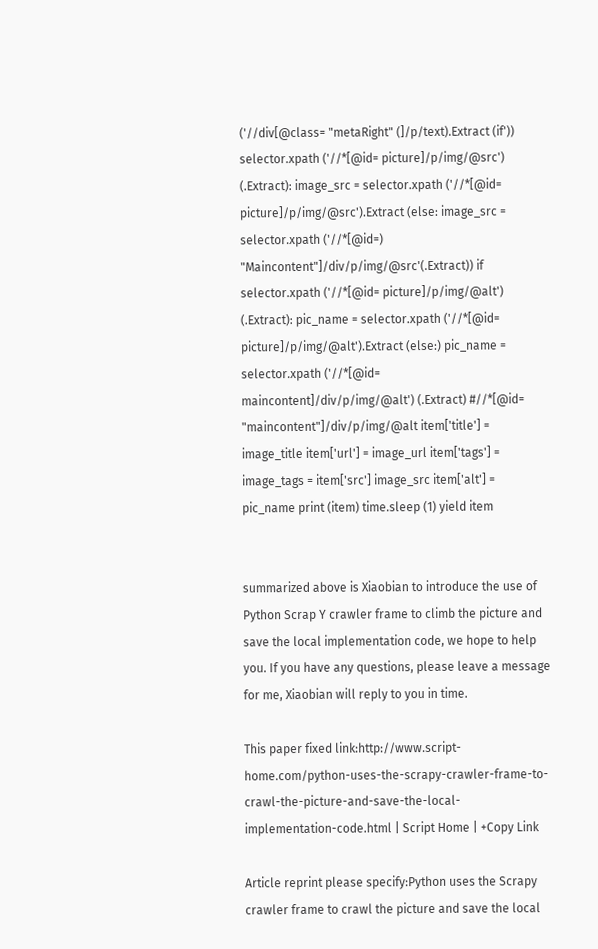('//div[@class= "metaRight" (]/p/text).Extract (if')) selector.xpath ('//*[@id= picture]/p/img/@src') (.Extract): image_src = selector.xpath ('//*[@id= picture]/p/img/@src').Extract (else: image_src = selector.xpath ('//*[@id=) "Maincontent"]/div/p/img/@src'(.Extract)) if selector.xpath ('//*[@id= picture]/p/img/@alt') (.Extract): pic_name = selector.xpath ('//*[@id= picture]/p/img/@alt').Extract (else:) pic_name = selector.xpath ('//*[@id= maincontent]/div/p/img/@alt') (.Extract) #//*[@id= "maincontent"]/div/p/img/@alt item['title'] = image_title item['url'] = image_url item['tags'] = image_tags = item['src'] image_src item['alt'] = pic_name print (item) time.sleep (1) yield item


summarized above is Xiaobian to introduce the use of Python Scrap Y crawler frame to climb the picture and save the local implementation code, we hope to help you. If you have any questions, please leave a message for me, Xiaobian will reply to you in time.

This paper fixed link:http://www.script-home.com/python-uses-the-scrapy-crawler-frame-to-crawl-the-picture-and-save-the-local-implementation-code.html | Script Home | +Copy Link

Article reprint please specify:Python uses the Scrapy crawler frame to crawl the picture and save the local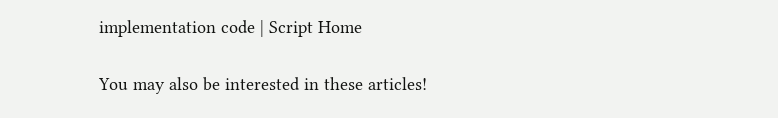implementation code | Script Home

You may also be interested in these articles!